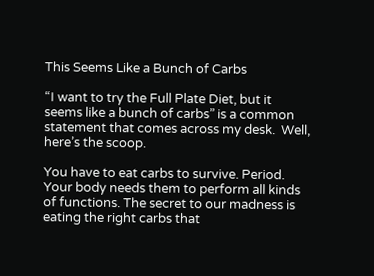This Seems Like a Bunch of Carbs

“I want to try the Full Plate Diet, but it seems like a bunch of carbs” is a common statement that comes across my desk.  Well, here’s the scoop.

You have to eat carbs to survive. Period. Your body needs them to perform all kinds of functions. The secret to our madness is eating the right carbs that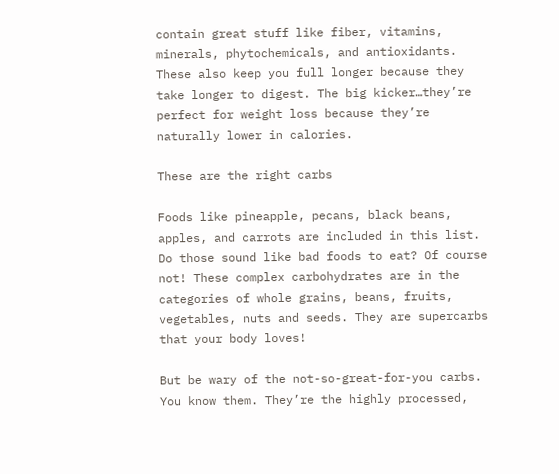contain great stuff like fiber, vitamins, minerals, phytochemicals, and antioxidants. These also keep you full longer because they take longer to digest. The big kicker…they’re perfect for weight loss because they’re naturally lower in calories.

These are the right carbs

Foods like pineapple, pecans, black beans, apples, and carrots are included in this list. Do those sound like bad foods to eat? Of course not! These complex carbohydrates are in the categories of whole grains, beans, fruits, vegetables, nuts and seeds. They are supercarbs that your body loves!

But be wary of the not-so-great-for-you carbs. You know them. They’re the highly processed,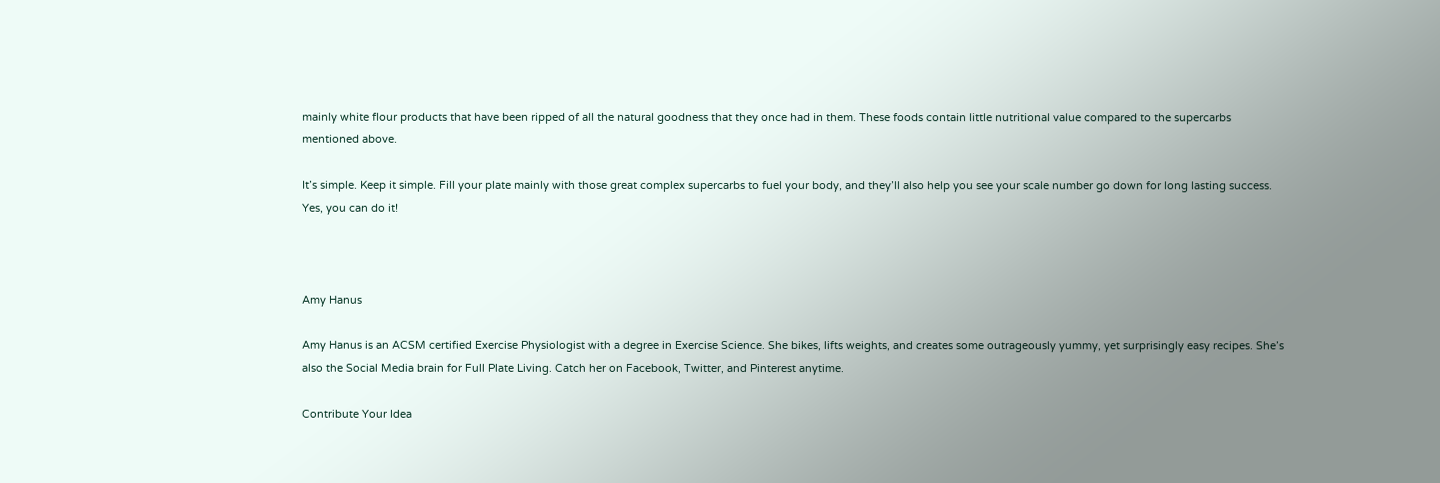mainly white flour products that have been ripped of all the natural goodness that they once had in them. These foods contain little nutritional value compared to the supercarbs mentioned above.

It’s simple. Keep it simple. Fill your plate mainly with those great complex supercarbs to fuel your body, and they’ll also help you see your scale number go down for long lasting success. Yes, you can do it!



Amy Hanus

Amy Hanus is an ACSM certified Exercise Physiologist with a degree in Exercise Science. She bikes, lifts weights, and creates some outrageously yummy, yet surprisingly easy recipes. She’s also the Social Media brain for Full Plate Living. Catch her on Facebook, Twitter, and Pinterest anytime.

Contribute Your Idea